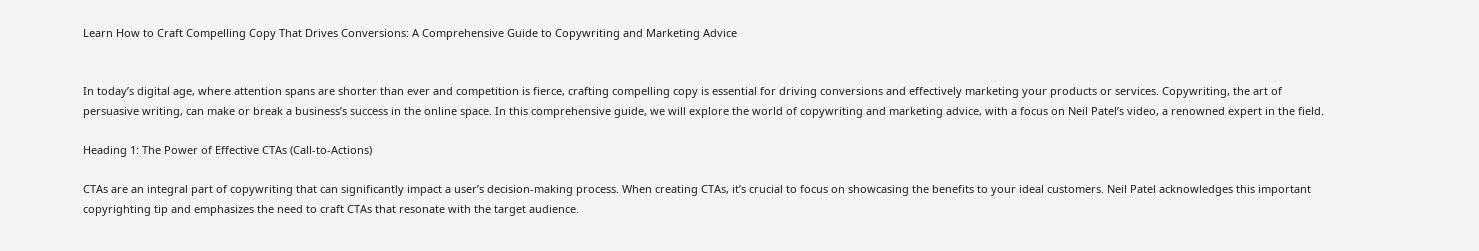Learn How to Craft Compelling Copy That Drives Conversions: A Comprehensive Guide to Copywriting and Marketing Advice


In today’s digital age, where attention spans are shorter than ever and competition is fierce, crafting compelling copy is essential for driving conversions and effectively marketing your products or services. Copywriting, the art of persuasive writing, can make or break a business’s success in the online space. In this comprehensive guide, we will explore the world of copywriting and marketing advice, with a focus on Neil Patel’s video, a renowned expert in the field.

Heading 1: The Power of Effective CTAs (Call-to-Actions)

CTAs are an integral part of copywriting that can significantly impact a user’s decision-making process. When creating CTAs, it’s crucial to focus on showcasing the benefits to your ideal customers. Neil Patel acknowledges this important copyrighting tip and emphasizes the need to craft CTAs that resonate with the target audience.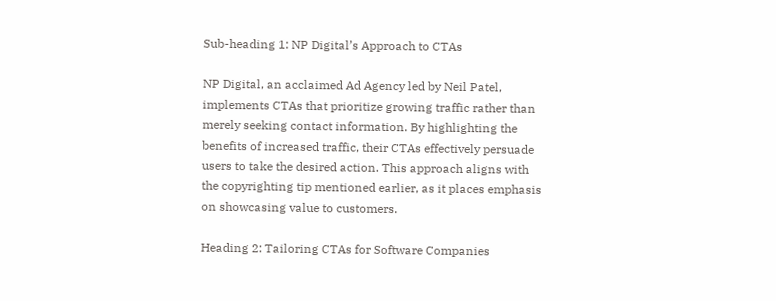Sub-heading 1: NP Digital’s Approach to CTAs

NP Digital, an acclaimed Ad Agency led by Neil Patel, implements CTAs that prioritize growing traffic rather than merely seeking contact information. By highlighting the benefits of increased traffic, their CTAs effectively persuade users to take the desired action. This approach aligns with the copyrighting tip mentioned earlier, as it places emphasis on showcasing value to customers.

Heading 2: Tailoring CTAs for Software Companies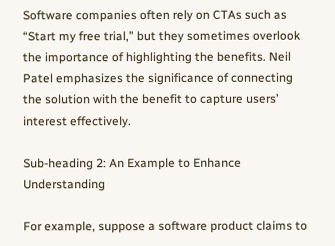Software companies often rely on CTAs such as “Start my free trial,” but they sometimes overlook the importance of highlighting the benefits. Neil Patel emphasizes the significance of connecting the solution with the benefit to capture users’ interest effectively.

Sub-heading 2: An Example to Enhance Understanding

For example, suppose a software product claims to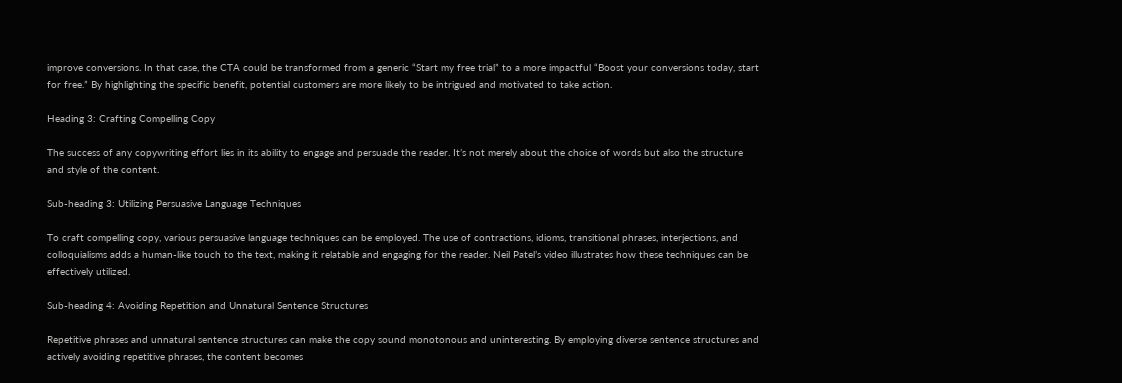improve conversions. In that case, the CTA could be transformed from a generic “Start my free trial” to a more impactful “Boost your conversions today, start for free.” By highlighting the specific benefit, potential customers are more likely to be intrigued and motivated to take action.

Heading 3: Crafting Compelling Copy

The success of any copywriting effort lies in its ability to engage and persuade the reader. It’s not merely about the choice of words but also the structure and style of the content.

Sub-heading 3: Utilizing Persuasive Language Techniques

To craft compelling copy, various persuasive language techniques can be employed. The use of contractions, idioms, transitional phrases, interjections, and colloquialisms adds a human-like touch to the text, making it relatable and engaging for the reader. Neil Patel’s video illustrates how these techniques can be effectively utilized.

Sub-heading 4: Avoiding Repetition and Unnatural Sentence Structures

Repetitive phrases and unnatural sentence structures can make the copy sound monotonous and uninteresting. By employing diverse sentence structures and actively avoiding repetitive phrases, the content becomes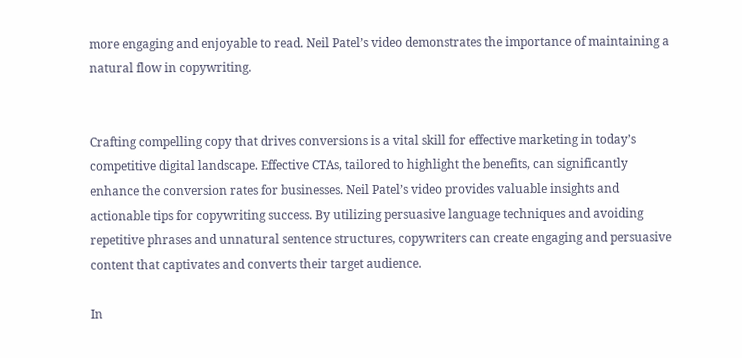more engaging and enjoyable to read. Neil Patel’s video demonstrates the importance of maintaining a natural flow in copywriting.


Crafting compelling copy that drives conversions is a vital skill for effective marketing in today’s competitive digital landscape. Effective CTAs, tailored to highlight the benefits, can significantly enhance the conversion rates for businesses. Neil Patel’s video provides valuable insights and actionable tips for copywriting success. By utilizing persuasive language techniques and avoiding repetitive phrases and unnatural sentence structures, copywriters can create engaging and persuasive content that captivates and converts their target audience.

In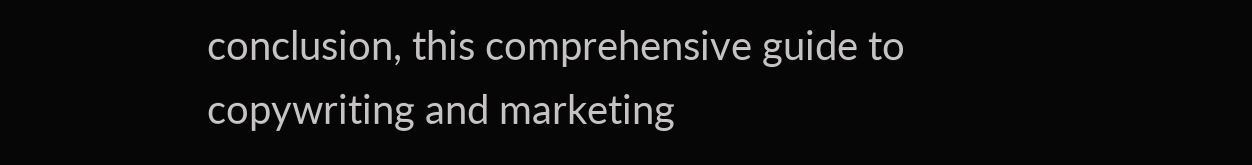conclusion, this comprehensive guide to copywriting and marketing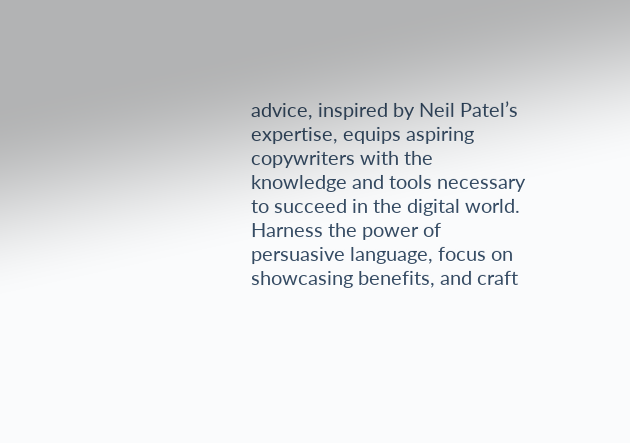advice, inspired by Neil Patel’s expertise, equips aspiring copywriters with the knowledge and tools necessary to succeed in the digital world. Harness the power of persuasive language, focus on showcasing benefits, and craft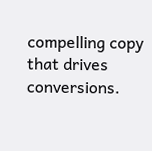compelling copy that drives conversions.